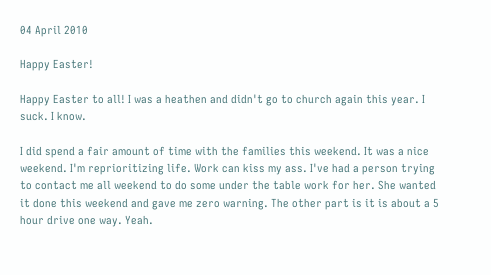04 April 2010

Happy Easter!

Happy Easter to all! I was a heathen and didn't go to church again this year. I suck. I know.

I did spend a fair amount of time with the families this weekend. It was a nice weekend. I'm reprioritizing life. Work can kiss my ass. I've had a person trying to contact me all weekend to do some under the table work for her. She wanted it done this weekend and gave me zero warning. The other part is it is about a 5 hour drive one way. Yeah.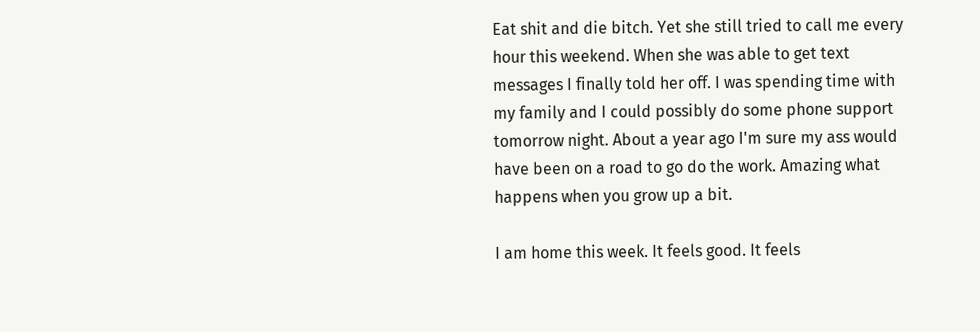Eat shit and die bitch. Yet she still tried to call me every hour this weekend. When she was able to get text messages I finally told her off. I was spending time with my family and I could possibly do some phone support tomorrow night. About a year ago I'm sure my ass would have been on a road to go do the work. Amazing what happens when you grow up a bit.

I am home this week. It feels good. It feels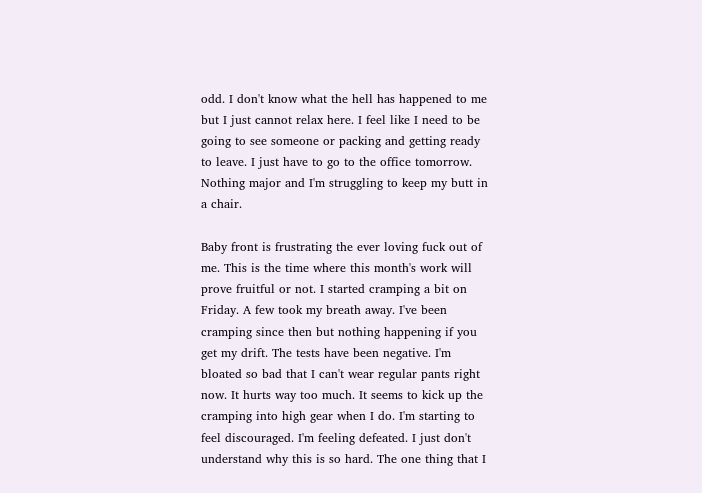odd. I don't know what the hell has happened to me but I just cannot relax here. I feel like I need to be going to see someone or packing and getting ready to leave. I just have to go to the office tomorrow. Nothing major and I'm struggling to keep my butt in a chair.

Baby front is frustrating the ever loving fuck out of me. This is the time where this month's work will prove fruitful or not. I started cramping a bit on Friday. A few took my breath away. I've been cramping since then but nothing happening if you get my drift. The tests have been negative. I'm bloated so bad that I can't wear regular pants right now. It hurts way too much. It seems to kick up the cramping into high gear when I do. I'm starting to feel discouraged. I'm feeling defeated. I just don't understand why this is so hard. The one thing that I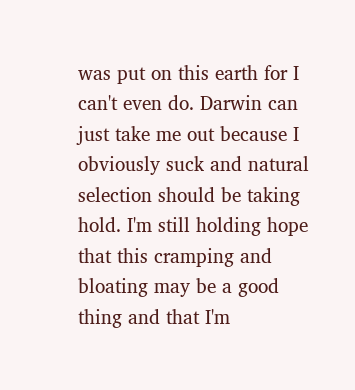was put on this earth for I can't even do. Darwin can just take me out because I obviously suck and natural selection should be taking hold. I'm still holding hope that this cramping and bloating may be a good thing and that I'm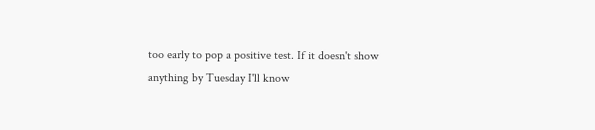too early to pop a positive test. If it doesn't show anything by Tuesday I'll know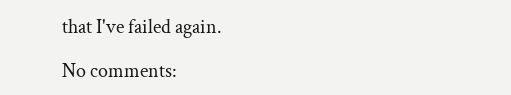that I've failed again.

No comments: